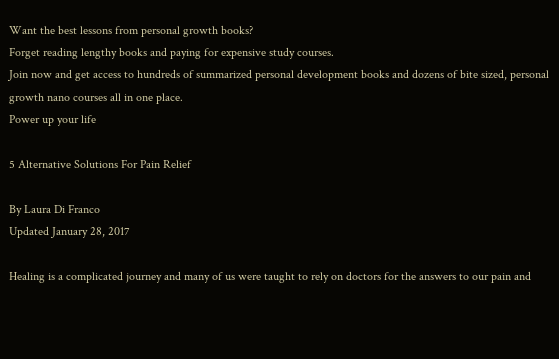Want the best lessons from personal growth books?
Forget reading lengthy books and paying for expensive study courses.
Join now and get access to hundreds of summarized personal development books and dozens of bite sized, personal growth nano courses all in one place.
Power up your life

5 Alternative Solutions For Pain Relief

By Laura Di Franco
Updated January 28, 2017

Healing is a complicated journey and many of us were taught to rely on doctors for the answers to our pain and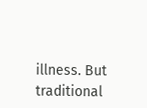illness. But traditional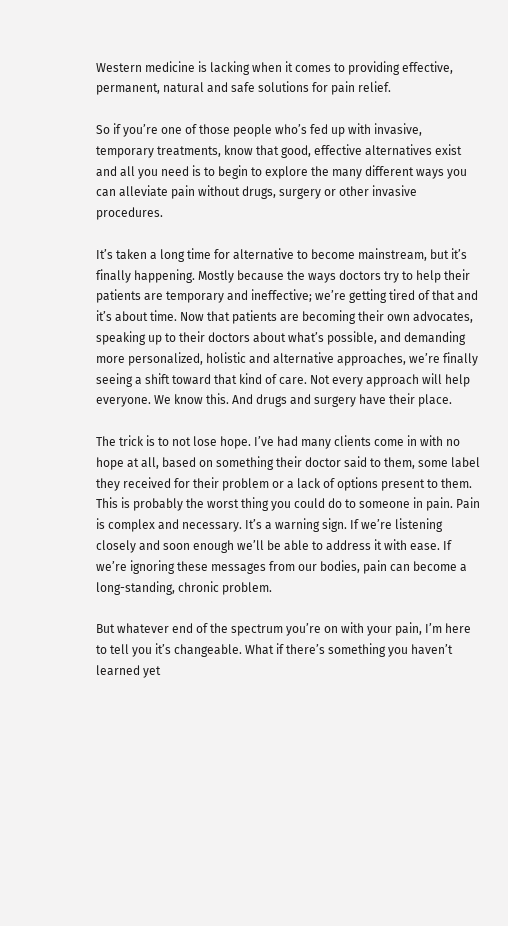Western medicine is lacking when it comes to providing effective, permanent, natural and safe solutions for pain relief.

So if you’re one of those people who’s fed up with invasive, temporary treatments, know that good, effective alternatives exist and all you need is to begin to explore the many different ways you can alleviate pain without drugs, surgery or other invasive procedures.

It’s taken a long time for alternative to become mainstream, but it’s finally happening. Mostly because the ways doctors try to help their patients are temporary and ineffective; we’re getting tired of that and it’s about time. Now that patients are becoming their own advocates, speaking up to their doctors about what’s possible, and demanding more personalized, holistic and alternative approaches, we’re finally seeing a shift toward that kind of care. Not every approach will help everyone. We know this. And drugs and surgery have their place.

The trick is to not lose hope. I’ve had many clients come in with no hope at all, based on something their doctor said to them, some label they received for their problem or a lack of options present to them. This is probably the worst thing you could do to someone in pain. Pain is complex and necessary. It’s a warning sign. If we’re listening closely and soon enough we’ll be able to address it with ease. If we’re ignoring these messages from our bodies, pain can become a long-standing, chronic problem.

But whatever end of the spectrum you’re on with your pain, I’m here to tell you it’s changeable. What if there’s something you haven’t learned yet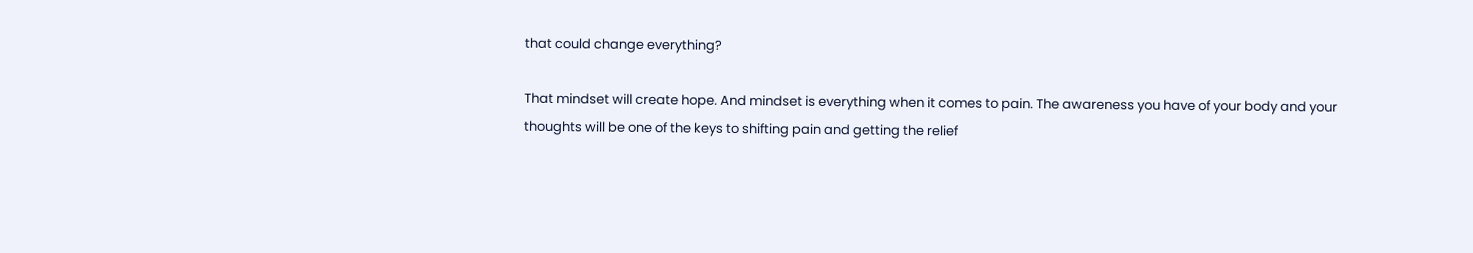that could change everything?

That mindset will create hope. And mindset is everything when it comes to pain. The awareness you have of your body and your thoughts will be one of the keys to shifting pain and getting the relief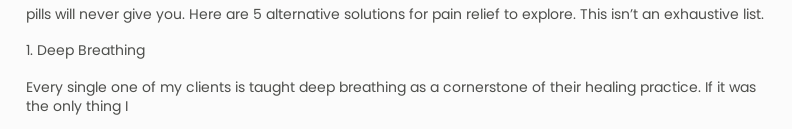pills will never give you. Here are 5 alternative solutions for pain relief to explore. This isn’t an exhaustive list.

1. Deep Breathing

Every single one of my clients is taught deep breathing as a cornerstone of their healing practice. If it was the only thing I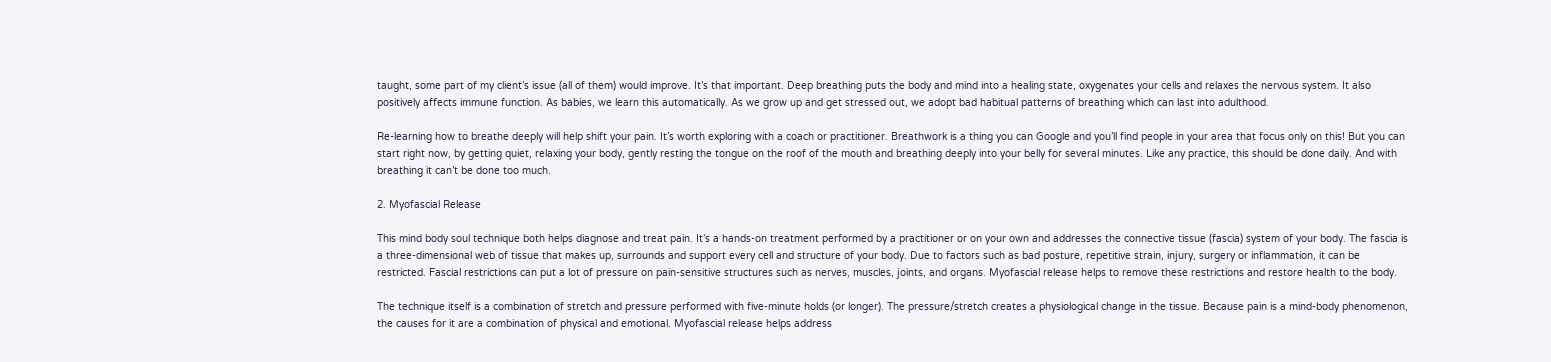taught, some part of my client’s issue (all of them) would improve. It’s that important. Deep breathing puts the body and mind into a healing state, oxygenates your cells and relaxes the nervous system. It also positively affects immune function. As babies, we learn this automatically. As we grow up and get stressed out, we adopt bad habitual patterns of breathing which can last into adulthood.

Re-learning how to breathe deeply will help shift your pain. It’s worth exploring with a coach or practitioner. Breathwork is a thing you can Google and you’ll find people in your area that focus only on this! But you can start right now, by getting quiet, relaxing your body, gently resting the tongue on the roof of the mouth and breathing deeply into your belly for several minutes. Like any practice, this should be done daily. And with breathing it can’t be done too much.

2. Myofascial Release

This mind body soul technique both helps diagnose and treat pain. It’s a hands-on treatment performed by a practitioner or on your own and addresses the connective tissue (fascia) system of your body. The fascia is a three-dimensional web of tissue that makes up, surrounds and support every cell and structure of your body. Due to factors such as bad posture, repetitive strain, injury, surgery or inflammation, it can be restricted. Fascial restrictions can put a lot of pressure on pain-sensitive structures such as nerves, muscles, joints, and organs. Myofascial release helps to remove these restrictions and restore health to the body.

The technique itself is a combination of stretch and pressure performed with five-minute holds (or longer). The pressure/stretch creates a physiological change in the tissue. Because pain is a mind-body phenomenon, the causes for it are a combination of physical and emotional. Myofascial release helps address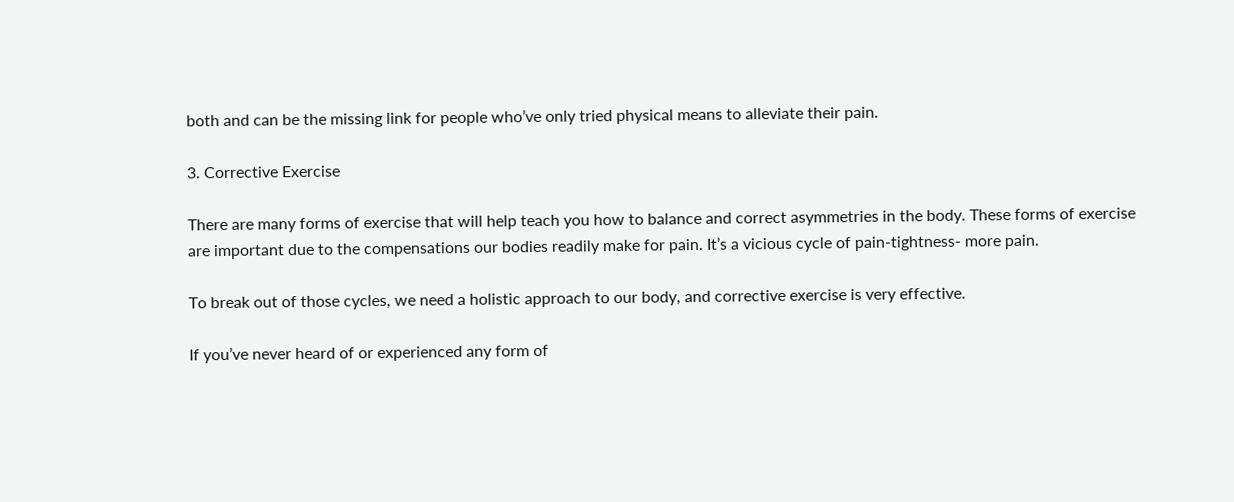both and can be the missing link for people who’ve only tried physical means to alleviate their pain.

3. Corrective Exercise

There are many forms of exercise that will help teach you how to balance and correct asymmetries in the body. These forms of exercise are important due to the compensations our bodies readily make for pain. It’s a vicious cycle of pain-tightness- more pain.

To break out of those cycles, we need a holistic approach to our body, and corrective exercise is very effective.

If you’ve never heard of or experienced any form of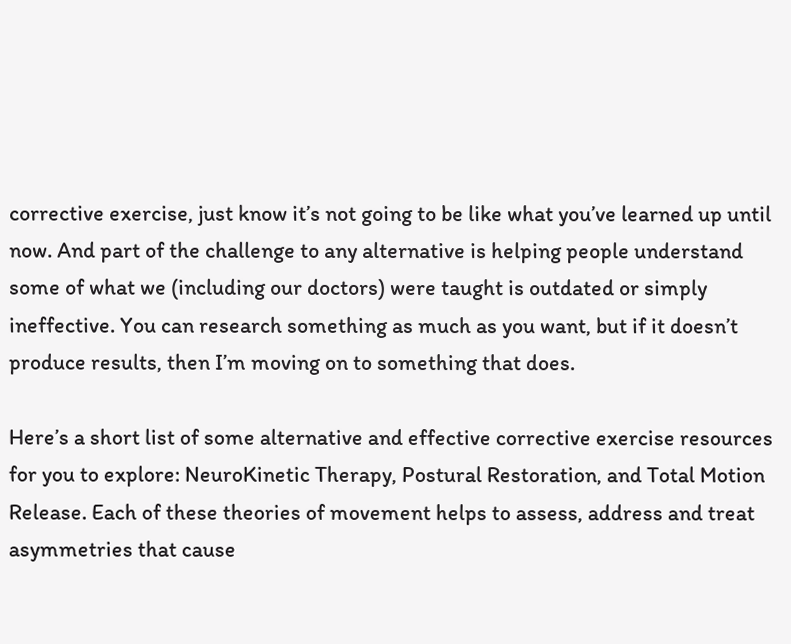corrective exercise, just know it’s not going to be like what you’ve learned up until now. And part of the challenge to any alternative is helping people understand some of what we (including our doctors) were taught is outdated or simply ineffective. You can research something as much as you want, but if it doesn’t produce results, then I’m moving on to something that does.

Here’s a short list of some alternative and effective corrective exercise resources for you to explore: NeuroKinetic Therapy, Postural Restoration, and Total Motion Release. Each of these theories of movement helps to assess, address and treat asymmetries that cause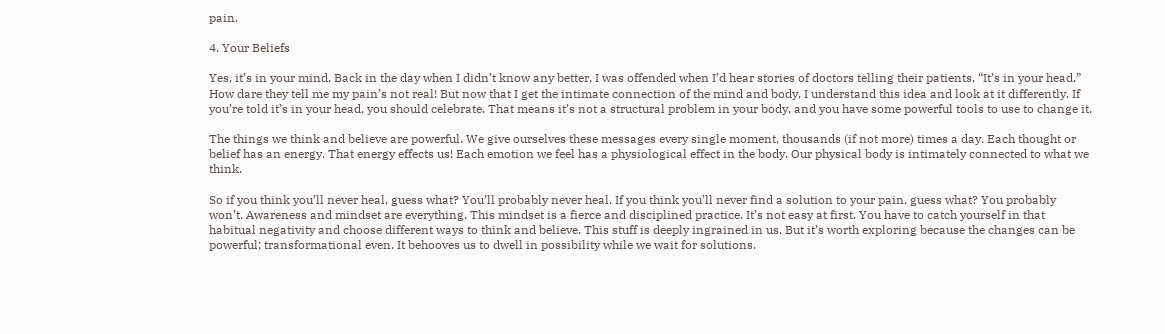pain.

4. Your Beliefs

Yes, it’s in your mind. Back in the day when I didn’t know any better, I was offended when I’d hear stories of doctors telling their patients, “It’s in your head.” How dare they tell me my pain’s not real! But now that I get the intimate connection of the mind and body, I understand this idea and look at it differently. If you’re told it’s in your head, you should celebrate. That means it’s not a structural problem in your body, and you have some powerful tools to use to change it.

The things we think and believe are powerful. We give ourselves these messages every single moment, thousands (if not more) times a day. Each thought or belief has an energy. That energy effects us! Each emotion we feel has a physiological effect in the body. Our physical body is intimately connected to what we think.

So if you think you’ll never heal, guess what? You’ll probably never heal. If you think you’ll never find a solution to your pain, guess what? You probably won’t. Awareness and mindset are everything. This mindset is a fierce and disciplined practice. It’s not easy at first. You have to catch yourself in that habitual negativity and choose different ways to think and believe. This stuff is deeply ingrained in us. But it’s worth exploring because the changes can be powerful; transformational even. It behooves us to dwell in possibility while we wait for solutions.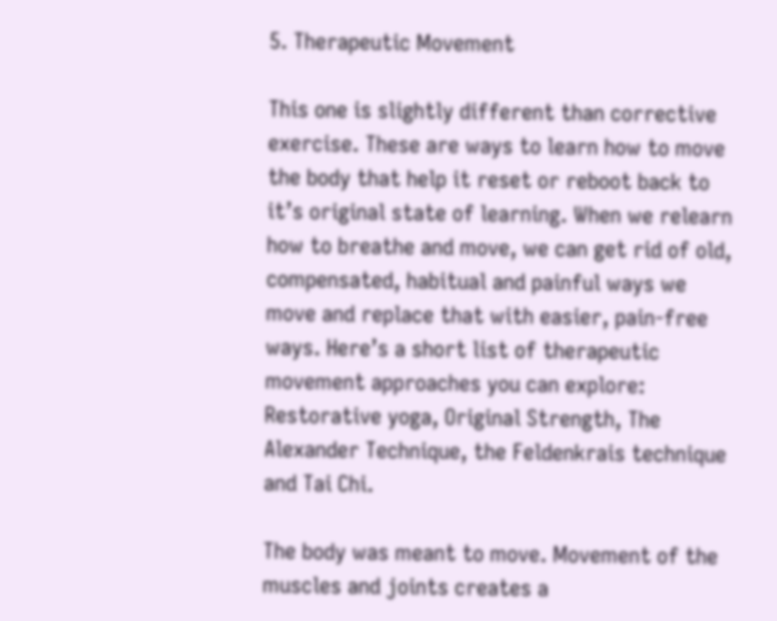5. Therapeutic Movement

This one is slightly different than corrective exercise. These are ways to learn how to move the body that help it reset or reboot back to it’s original state of learning. When we relearn how to breathe and move, we can get rid of old, compensated, habitual and painful ways we move and replace that with easier, pain-free ways. Here’s a short list of therapeutic movement approaches you can explore: Restorative yoga, Original Strength, The Alexander Technique, the Feldenkrais technique and Tai Chi.

The body was meant to move. Movement of the muscles and joints creates a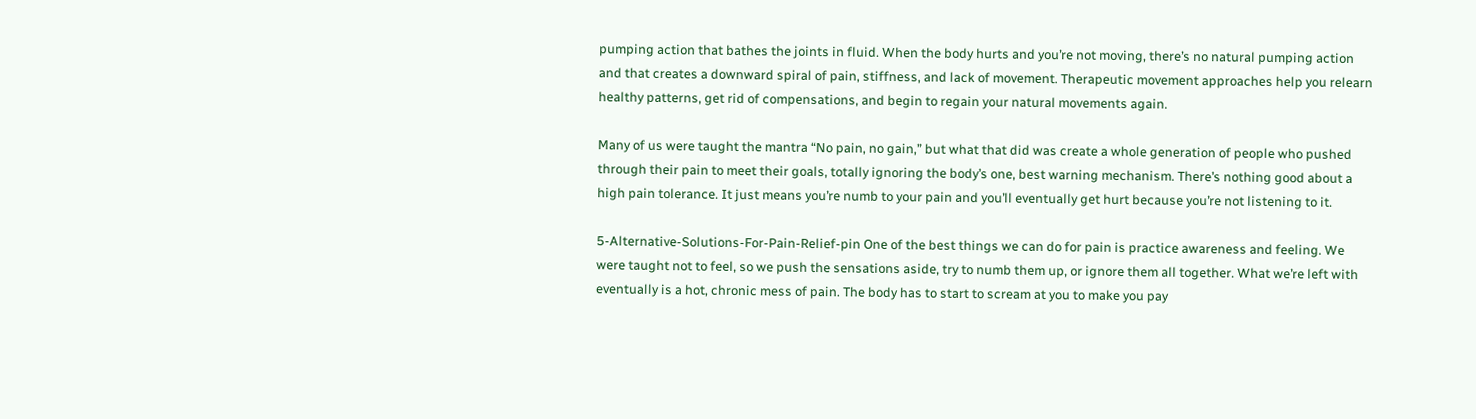pumping action that bathes the joints in fluid. When the body hurts and you’re not moving, there’s no natural pumping action and that creates a downward spiral of pain, stiffness, and lack of movement. Therapeutic movement approaches help you relearn healthy patterns, get rid of compensations, and begin to regain your natural movements again.

Many of us were taught the mantra “No pain, no gain,” but what that did was create a whole generation of people who pushed through their pain to meet their goals, totally ignoring the body’s one, best warning mechanism. There’s nothing good about a high pain tolerance. It just means you’re numb to your pain and you’ll eventually get hurt because you’re not listening to it.

5-Alternative-Solutions-For-Pain-Relief-pin One of the best things we can do for pain is practice awareness and feeling. We were taught not to feel, so we push the sensations aside, try to numb them up, or ignore them all together. What we’re left with eventually is a hot, chronic mess of pain. The body has to start to scream at you to make you pay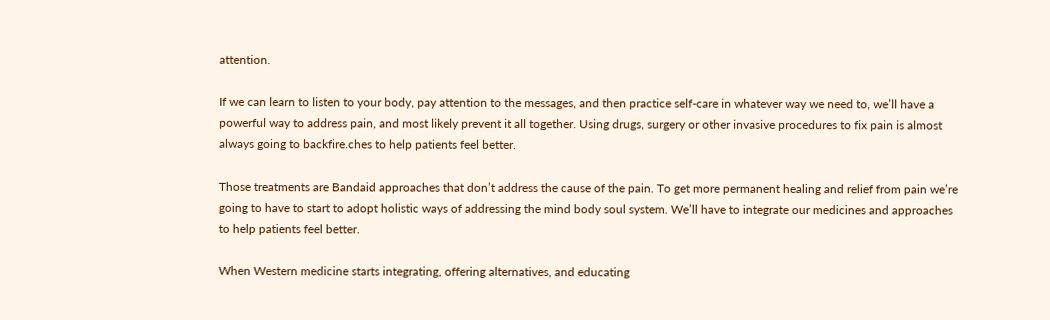attention.

If we can learn to listen to your body, pay attention to the messages, and then practice self-care in whatever way we need to, we’ll have a powerful way to address pain, and most likely prevent it all together. Using drugs, surgery or other invasive procedures to fix pain is almost always going to backfire.ches to help patients feel better.

Those treatments are Bandaid approaches that don’t address the cause of the pain. To get more permanent healing and relief from pain we’re going to have to start to adopt holistic ways of addressing the mind body soul system. We’ll have to integrate our medicines and approaches to help patients feel better.

When Western medicine starts integrating, offering alternatives, and educating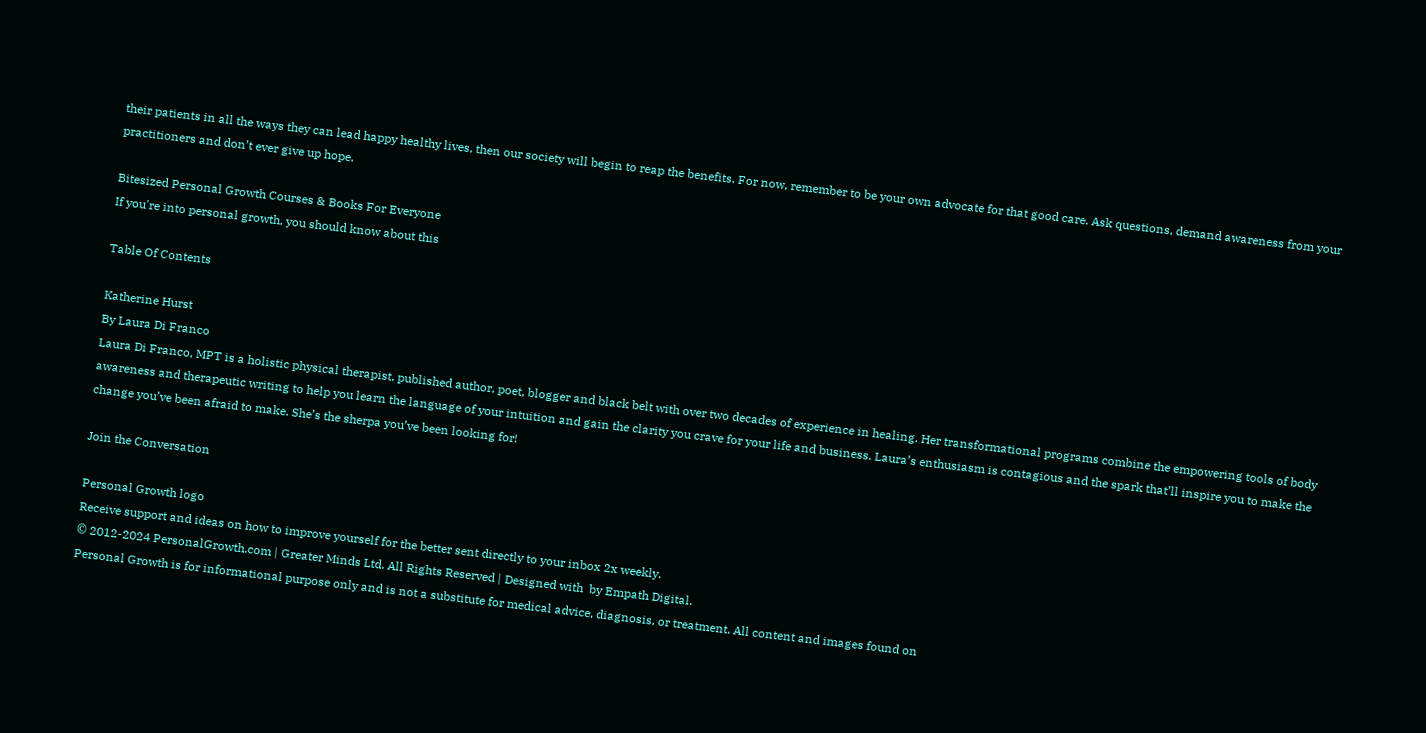their patients in all the ways they can lead happy healthy lives, then our society will begin to reap the benefits. For now, remember to be your own advocate for that good care. Ask questions, demand awareness from your practitioners and don’t ever give up hope.

Bitesized Personal Growth Courses & Books For Everyone
If you're into personal growth, you should know about this

Table Of Contents

Katherine Hurst
By Laura Di Franco
Laura Di Franco, MPT is a holistic physical therapist, published author, poet, blogger and black belt with over two decades of experience in healing. Her transformational programs combine the empowering tools of body awareness and therapeutic writing to help you learn the language of your intuition and gain the clarity you crave for your life and business. Laura’s enthusiasm is contagious and the spark that’ll inspire you to make the change you’ve been afraid to make. She’s the sherpa you’ve been looking for!

Join the Conversation

Personal Growth logo
Receive support and ideas on how to improve yourself for the better sent directly to your inbox 2x weekly.
© 2012-2024 PersonalGrowth.com | Greater Minds Ltd. All Rights Reserved | Designed with  by Empath Digital.
Personal Growth is for informational purpose only and is not a substitute for medical advice, diagnosis, or treatment. All content and images found on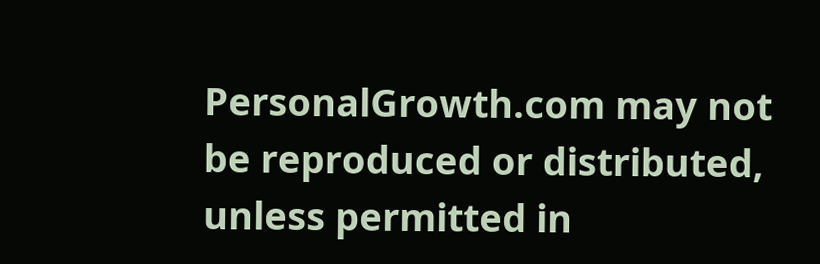PersonalGrowth.com may not be reproduced or distributed, unless permitted in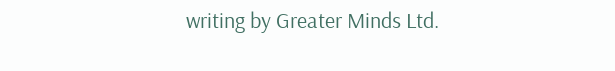writing by Greater Minds Ltd.